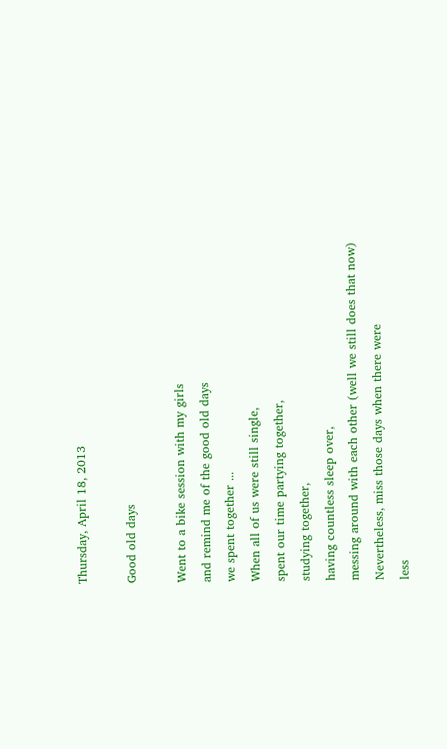Thursday, April 18, 2013

Good old days

Went to a bike session with my girls
and remind me of the good old days
we spent together ...
When all of us were still single,
spent our time partying together,
studying together,
having countless sleep over,
messing around with each other (well we still does that now)
Nevertheless, miss those days when there were
less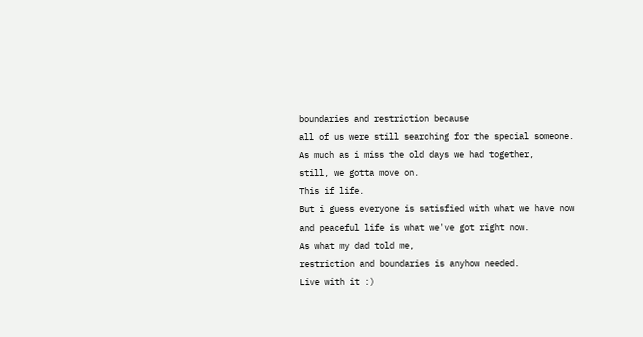boundaries and restriction because
all of us were still searching for the special someone.
As much as i miss the old days we had together,
still, we gotta move on.
This if life.
But i guess everyone is satisfied with what we have now
and peaceful life is what we've got right now.
As what my dad told me,
restriction and boundaries is anyhow needed.
Live with it :)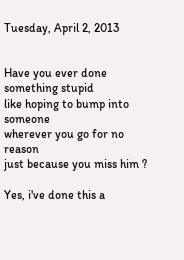Tuesday, April 2, 2013


Have you ever done something stupid
like hoping to bump into someone
wherever you go for no reason
just because you miss him ?

Yes, i've done this a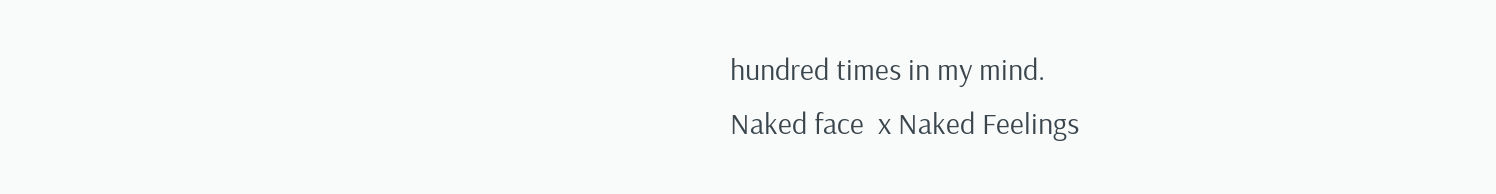hundred times in my mind.
Naked face  x Naked Feelings